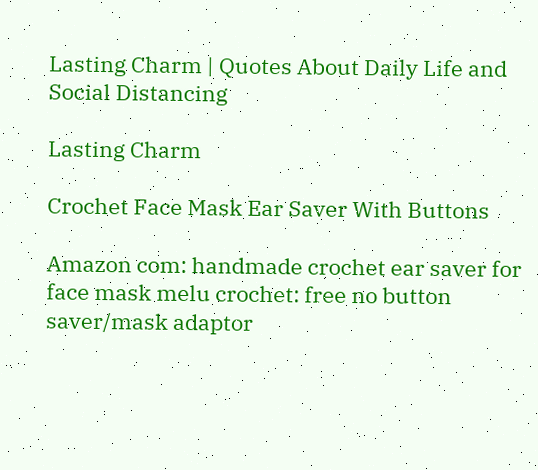Lasting Charm | Quotes About Daily Life and Social Distancing

Lasting Charm

Crochet Face Mask Ear Saver With Buttons

Amazon com: handmade crochet ear saver for face mask melu crochet: free no button saver/mask adaptor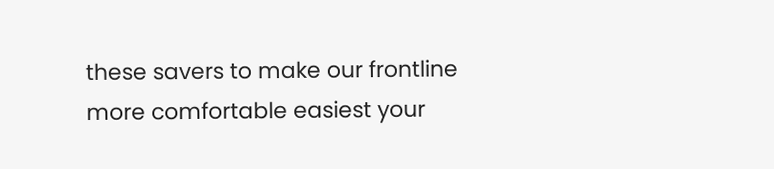these savers to make our frontline more comfortable easiest your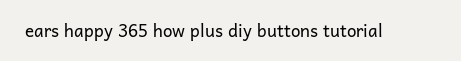ears happy 365 how plus diy buttons tutorial